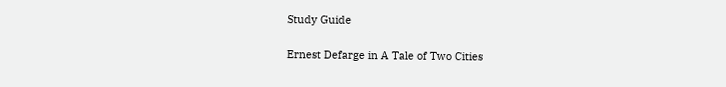Study Guide

Ernest Defarge in A Tale of Two Cities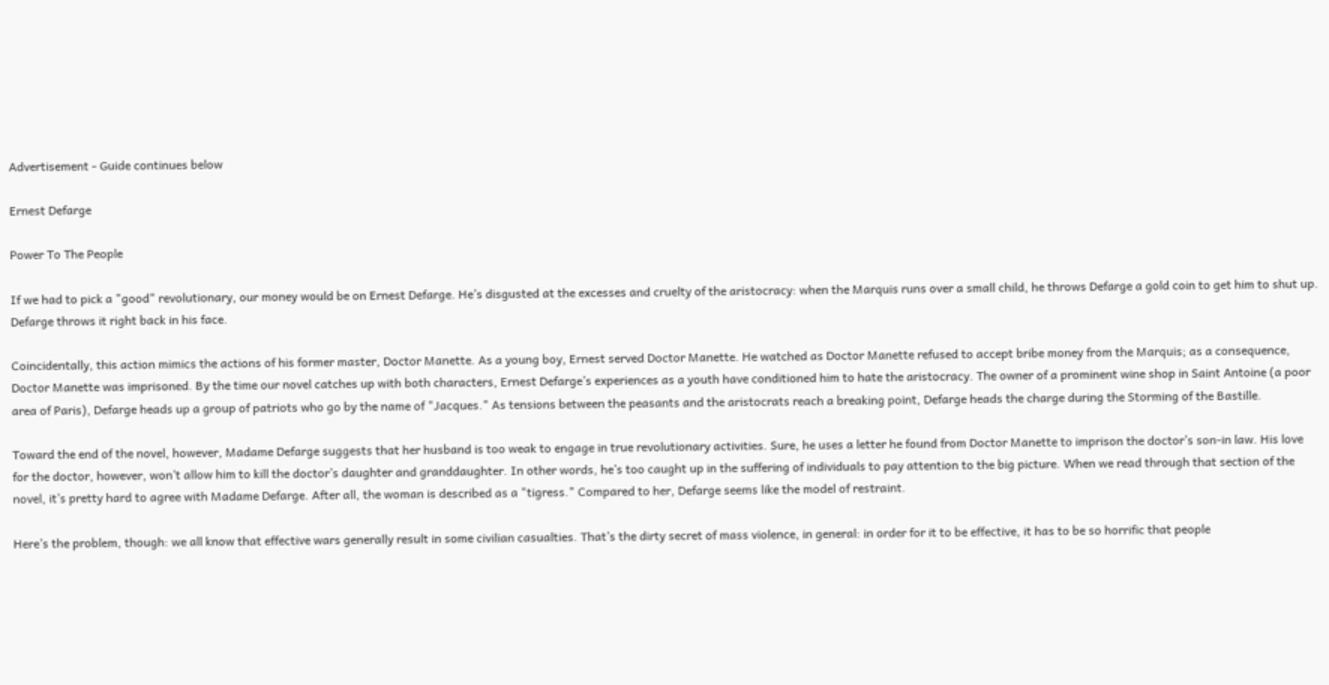Advertisement - Guide continues below

Ernest Defarge

Power To The People

If we had to pick a "good" revolutionary, our money would be on Ernest Defarge. He’s disgusted at the excesses and cruelty of the aristocracy: when the Marquis runs over a small child, he throws Defarge a gold coin to get him to shut up. Defarge throws it right back in his face.

Coincidentally, this action mimics the actions of his former master, Doctor Manette. As a young boy, Ernest served Doctor Manette. He watched as Doctor Manette refused to accept bribe money from the Marquis; as a consequence, Doctor Manette was imprisoned. By the time our novel catches up with both characters, Ernest Defarge’s experiences as a youth have conditioned him to hate the aristocracy. The owner of a prominent wine shop in Saint Antoine (a poor area of Paris), Defarge heads up a group of patriots who go by the name of "Jacques." As tensions between the peasants and the aristocrats reach a breaking point, Defarge heads the charge during the Storming of the Bastille.

Toward the end of the novel, however, Madame Defarge suggests that her husband is too weak to engage in true revolutionary activities. Sure, he uses a letter he found from Doctor Manette to imprison the doctor’s son-in law. His love for the doctor, however, won’t allow him to kill the doctor’s daughter and granddaughter. In other words, he’s too caught up in the suffering of individuals to pay attention to the big picture. When we read through that section of the novel, it’s pretty hard to agree with Madame Defarge. After all, the woman is described as a "tigress." Compared to her, Defarge seems like the model of restraint.

Here’s the problem, though: we all know that effective wars generally result in some civilian casualties. That’s the dirty secret of mass violence, in general: in order for it to be effective, it has to be so horrific that people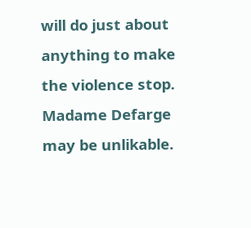will do just about anything to make the violence stop. Madame Defarge may be unlikable.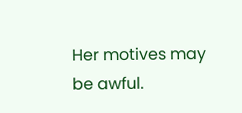Her motives may be awful.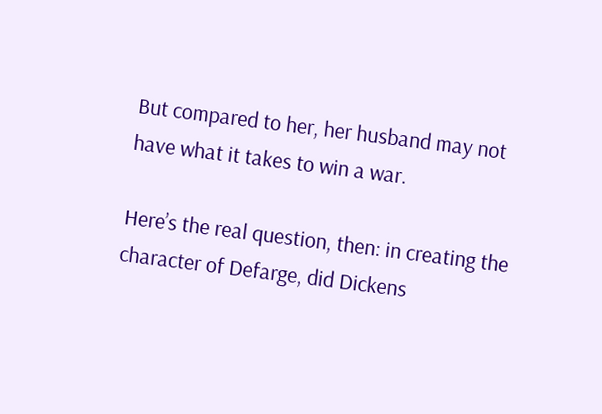But compared to her, her husband may not have what it takes to win a war.

Here’s the real question, then: in creating the character of Defarge, did Dickens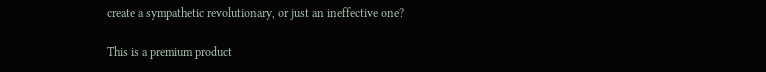create a sympathetic revolutionary, or just an ineffective one?

This is a premium product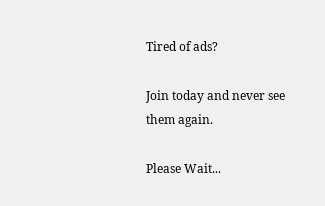Tired of ads?

Join today and never see them again.

Please Wait...